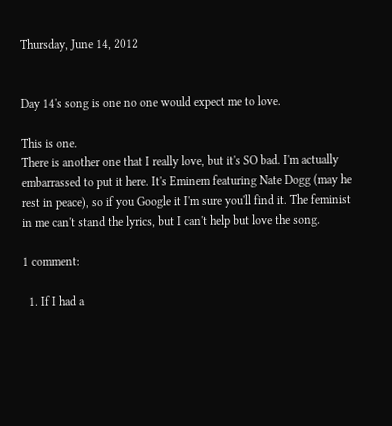Thursday, June 14, 2012


Day 14's song is one no one would expect me to love.

This is one.
There is another one that I really love, but it's SO bad. I'm actually embarrassed to put it here. It's Eminem featuring Nate Dogg (may he rest in peace), so if you Google it I'm sure you'll find it. The feminist in me can't stand the lyrics, but I can't help but love the song.

1 comment:

  1. If I had a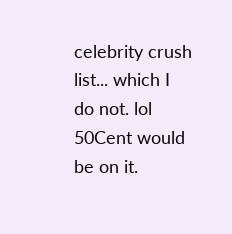celebrity crush list... which I do not. lol 50Cent would be on it.